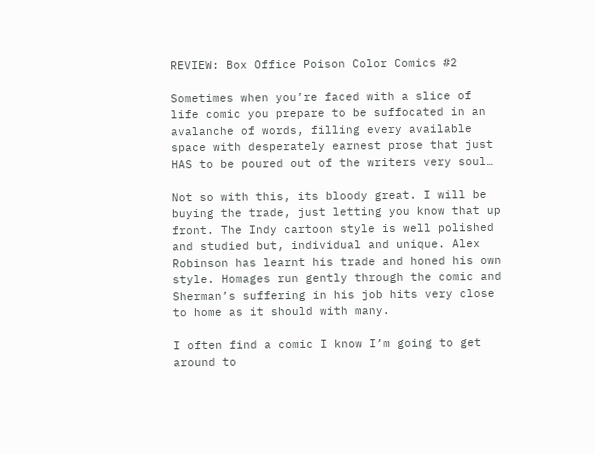REVIEW: Box Office Poison Color Comics #2

Sometimes when you’re faced with a slice of life comic you prepare to be suffocated in an avalanche of words, filling every available space with desperately earnest prose that just HAS to be poured out of the writers very soul…

Not so with this, its bloody great. I will be buying the trade, just letting you know that up front. The Indy cartoon style is well polished and studied but, individual and unique. Alex Robinson has learnt his trade and honed his own style. Homages run gently through the comic and Sherman’s suffering in his job hits very close to home as it should with many.

I often find a comic I know I’m going to get around to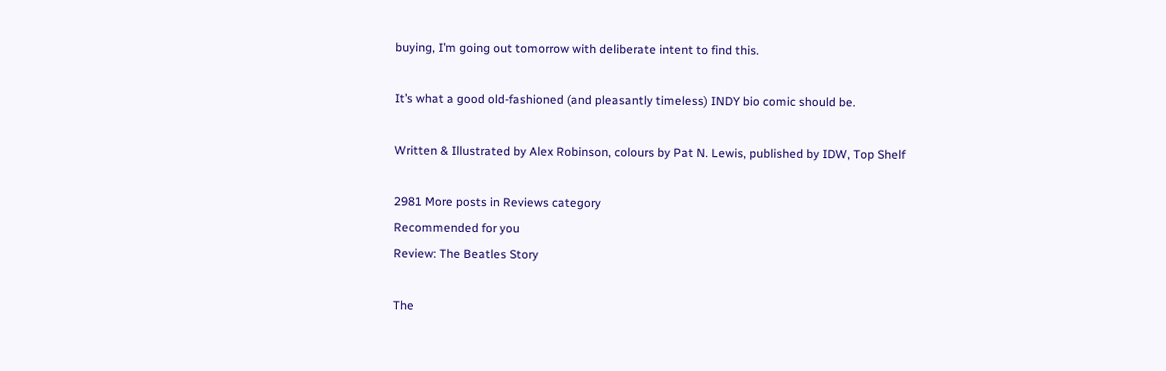buying, I’m going out tomorrow with deliberate intent to find this.

It’s what a good old-fashioned (and pleasantly timeless) INDY bio comic should be.

Written & Illustrated by Alex Robinson, colours by Pat N. Lewis, published by IDW, Top Shelf

2981 More posts in Reviews category
Recommended for you
Review: The Beatles Story

The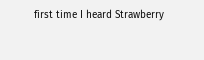first time I heard Strawberry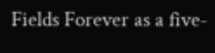Fields Forever as a five-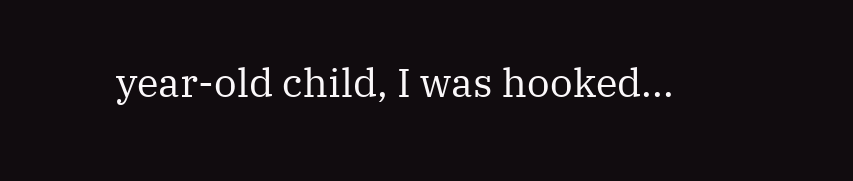year-old child, I was hooked...